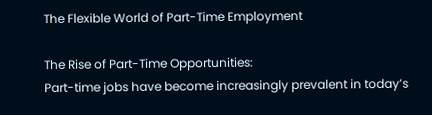The Flexible World of Part-Time Employment

The Rise of Part-Time Opportunities:
Part-time jobs have become increasingly prevalent in today’s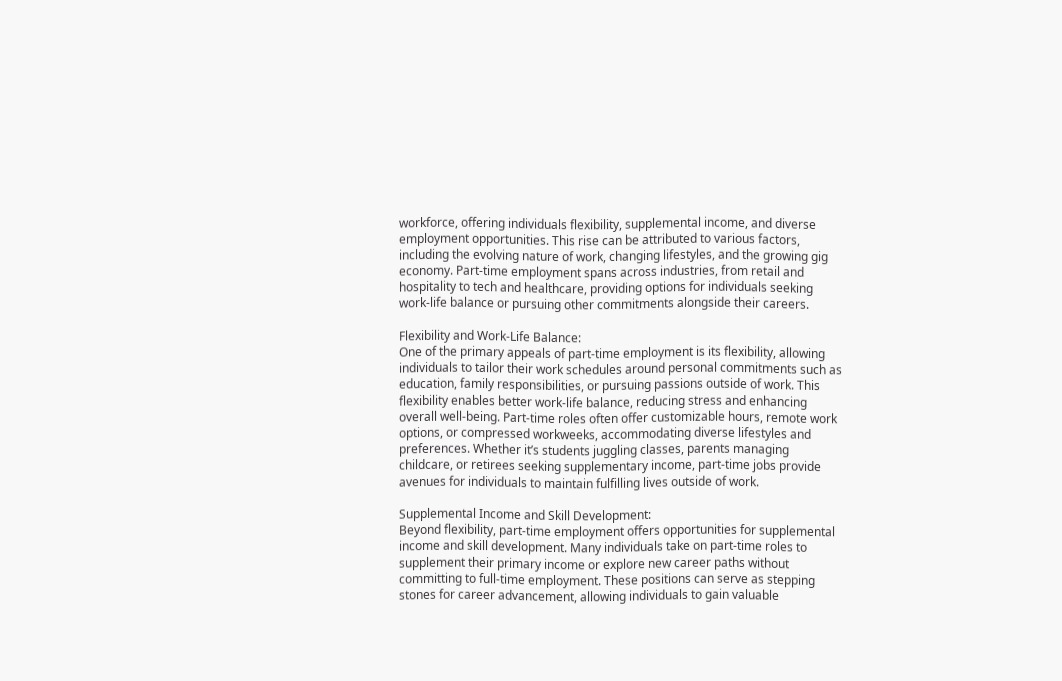workforce, offering individuals flexibility, supplemental income, and diverse employment opportunities. This rise can be attributed to various factors, including the evolving nature of work, changing lifestyles, and the growing gig economy. Part-time employment spans across industries, from retail and hospitality to tech and healthcare, providing options for individuals seeking work-life balance or pursuing other commitments alongside their careers.

Flexibility and Work-Life Balance:
One of the primary appeals of part-time employment is its flexibility, allowing individuals to tailor their work schedules around personal commitments such as education, family responsibilities, or pursuing passions outside of work. This flexibility enables better work-life balance, reducing stress and enhancing overall well-being. Part-time roles often offer customizable hours, remote work options, or compressed workweeks, accommodating diverse lifestyles and preferences. Whether it’s students juggling classes, parents managing childcare, or retirees seeking supplementary income, part-time jobs provide avenues for individuals to maintain fulfilling lives outside of work.

Supplemental Income and Skill Development:
Beyond flexibility, part-time employment offers opportunities for supplemental income and skill development. Many individuals take on part-time roles to supplement their primary income or explore new career paths without committing to full-time employment. These positions can serve as stepping stones for career advancement, allowing individuals to gain valuable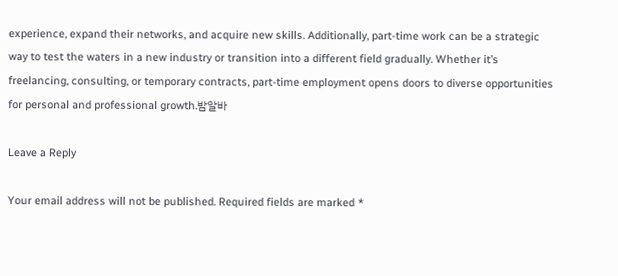experience, expand their networks, and acquire new skills. Additionally, part-time work can be a strategic way to test the waters in a new industry or transition into a different field gradually. Whether it’s freelancing, consulting, or temporary contracts, part-time employment opens doors to diverse opportunities for personal and professional growth.밤알바

Leave a Reply

Your email address will not be published. Required fields are marked *